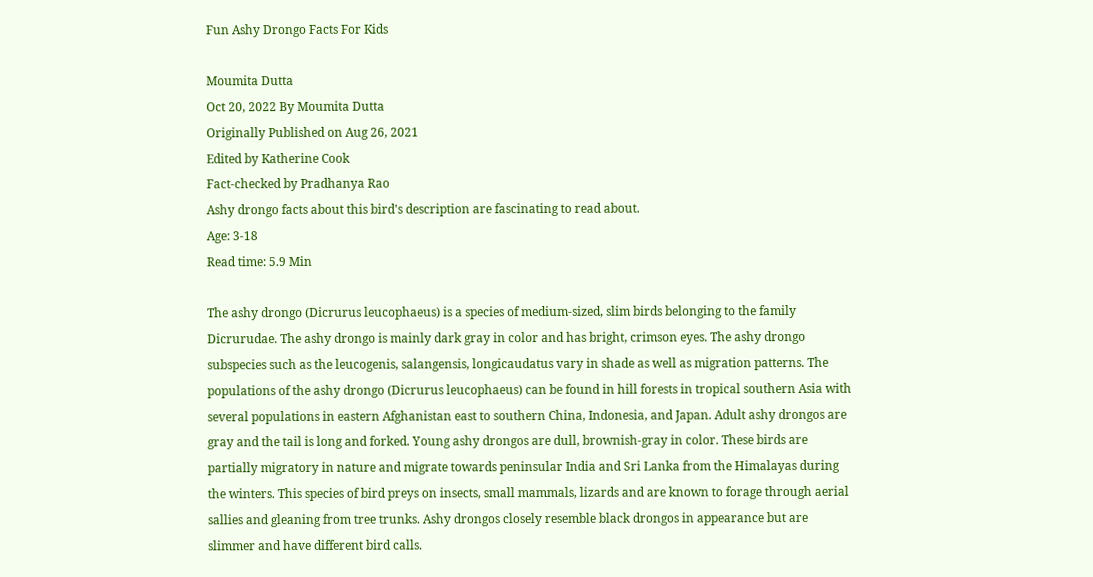Fun Ashy Drongo Facts For Kids

Moumita Dutta
Oct 20, 2022 By Moumita Dutta
Originally Published on Aug 26, 2021
Edited by Katherine Cook
Fact-checked by Pradhanya Rao
Ashy drongo facts about this bird's description are fascinating to read about.
Age: 3-18
Read time: 5.9 Min

The ashy drongo (Dicrurus leucophaeus) is a species of medium-sized, slim birds belonging to the family Dicrurudae. The ashy drongo is mainly dark gray in color and has bright, crimson eyes. The ashy drongo subspecies such as the leucogenis, salangensis, longicaudatus vary in shade as well as migration patterns. The populations of the ashy drongo (Dicrurus leucophaeus) can be found in hill forests in tropical southern Asia with several populations in eastern Afghanistan east to southern China, Indonesia, and Japan. Adult ashy drongos are gray and the tail is long and forked. Young ashy drongos are dull, brownish-gray in color. These birds are partially migratory in nature and migrate towards peninsular India and Sri Lanka from the Himalayas during the winters. This species of bird preys on insects, small mammals, lizards and are known to forage through aerial sallies and gleaning from tree trunks. Ashy drongos closely resemble black drongos in appearance but are slimmer and have different bird calls.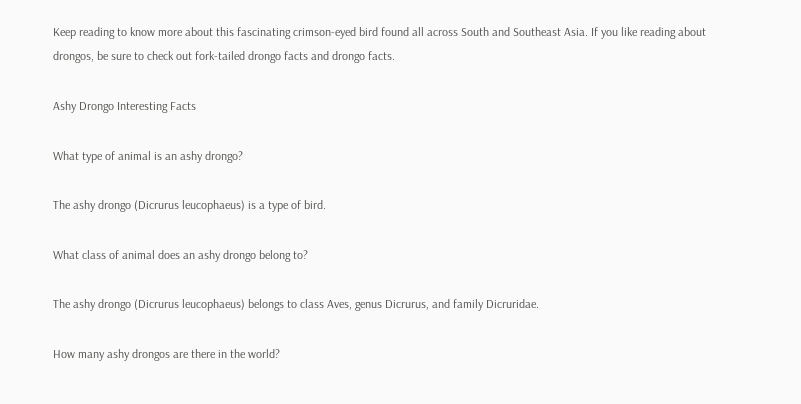Keep reading to know more about this fascinating crimson-eyed bird found all across South and Southeast Asia. If you like reading about drongos, be sure to check out fork-tailed drongo facts and drongo facts.

Ashy Drongo Interesting Facts

What type of animal is an ashy drongo?

The ashy drongo (Dicrurus leucophaeus) is a type of bird.

What class of animal does an ashy drongo belong to?

The ashy drongo (Dicrurus leucophaeus) belongs to class Aves, genus Dicrurus, and family Dicruridae.

How many ashy drongos are there in the world?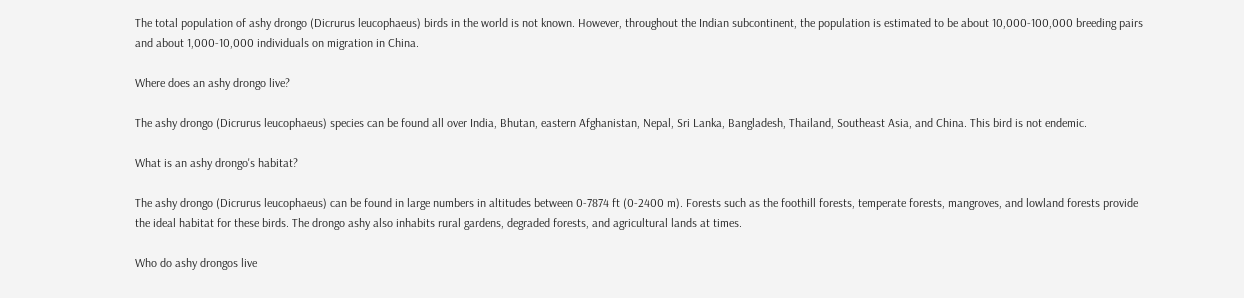The total population of ashy drongo (Dicrurus leucophaeus) birds in the world is not known. However, throughout the Indian subcontinent, the population is estimated to be about 10,000-100,000 breeding pairs and about 1,000-10,000 individuals on migration in China.

Where does an ashy drongo live?

The ashy drongo (Dicrurus leucophaeus) species can be found all over India, Bhutan, eastern Afghanistan, Nepal, Sri Lanka, Bangladesh, Thailand, Southeast Asia, and China. This bird is not endemic.

What is an ashy drongo's habitat?

The ashy drongo (Dicrurus leucophaeus) can be found in large numbers in altitudes between 0-7874 ft (0-2400 m). Forests such as the foothill forests, temperate forests, mangroves, and lowland forests provide the ideal habitat for these birds. The drongo ashy also inhabits rural gardens, degraded forests, and agricultural lands at times.

Who do ashy drongos live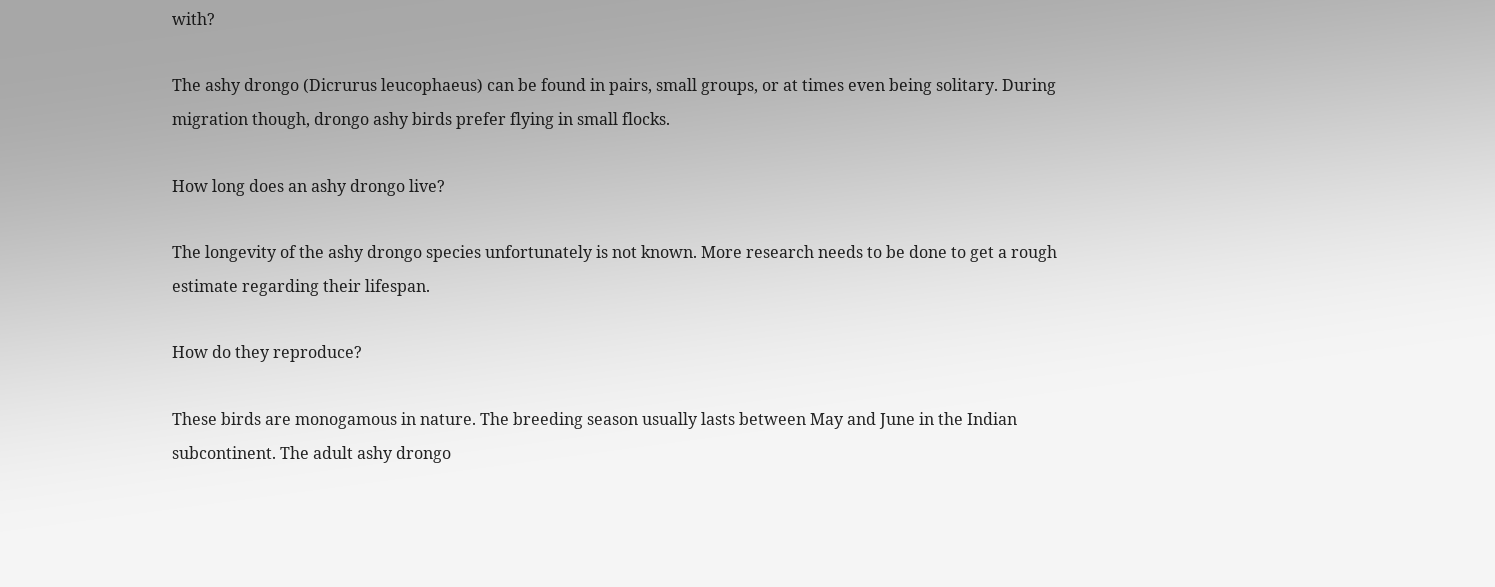with?

The ashy drongo (Dicrurus leucophaeus) can be found in pairs, small groups, or at times even being solitary. During migration though, drongo ashy birds prefer flying in small flocks.

How long does an ashy drongo live?

The longevity of the ashy drongo species unfortunately is not known. More research needs to be done to get a rough estimate regarding their lifespan.

How do they reproduce?

These birds are monogamous in nature. The breeding season usually lasts between May and June in the Indian subcontinent. The adult ashy drongo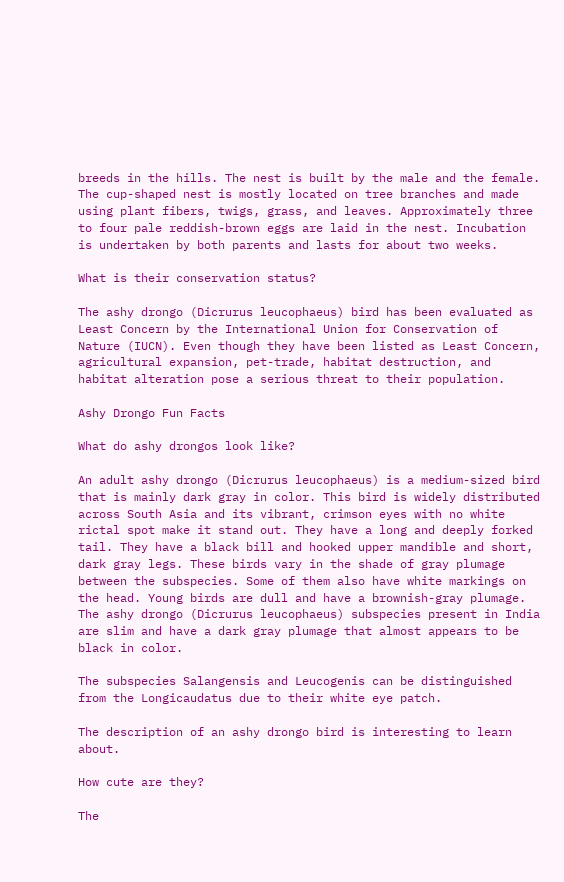breeds in the hills. The nest is built by the male and the female. The cup-shaped nest is mostly located on tree branches and made using plant fibers, twigs, grass, and leaves. Approximately three to four pale reddish-brown eggs are laid in the nest. Incubation is undertaken by both parents and lasts for about two weeks.

What is their conservation status?

The ashy drongo (Dicrurus leucophaeus) bird has been evaluated as Least Concern by the International Union for Conservation of Nature (IUCN). Even though they have been listed as Least Concern, agricultural expansion, pet-trade, habitat destruction, and habitat alteration pose a serious threat to their population.

Ashy Drongo Fun Facts

What do ashy drongos look like?

An adult ashy drongo (Dicrurus leucophaeus) is a medium-sized bird that is mainly dark gray in color. This bird is widely distributed across South Asia and its vibrant, crimson eyes with no white rictal spot make it stand out. They have a long and deeply forked tail. They have a black bill and hooked upper mandible and short, dark gray legs. These birds vary in the shade of gray plumage between the subspecies. Some of them also have white markings on the head. Young birds are dull and have a brownish-gray plumage. The ashy drongo (Dicrurus leucophaeus) subspecies present in India are slim and have a dark gray plumage that almost appears to be black in color.

The subspecies Salangensis and Leucogenis can be distinguished from the Longicaudatus due to their white eye patch.

The description of an ashy drongo bird is interesting to learn about.

How cute are they?

The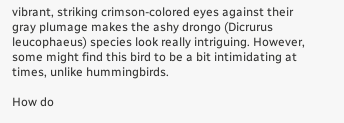vibrant, striking crimson-colored eyes against their gray plumage makes the ashy drongo (Dicrurus leucophaeus) species look really intriguing. However, some might find this bird to be a bit intimidating at times, unlike hummingbirds.

How do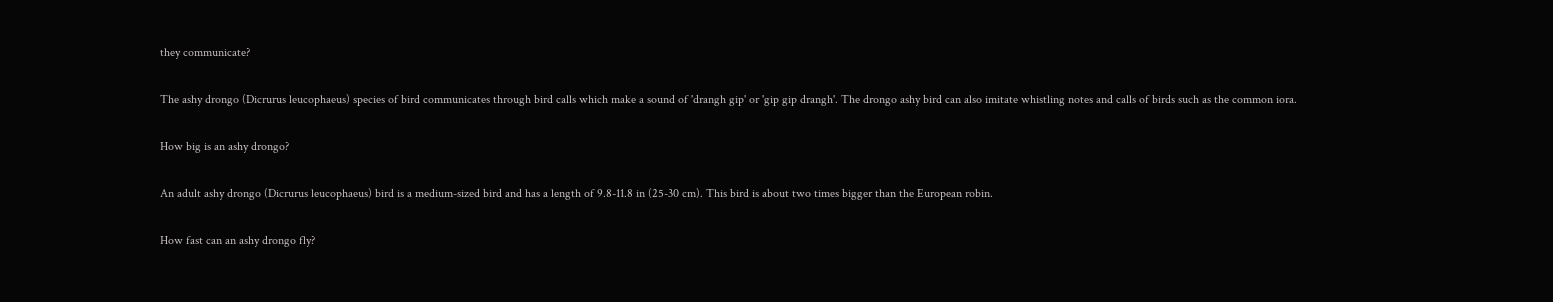they communicate?

The ashy drongo (Dicrurus leucophaeus) species of bird communicates through bird calls which make a sound of 'drangh gip' or 'gip gip drangh'. The drongo ashy bird can also imitate whistling notes and calls of birds such as the common iora.

How big is an ashy drongo?

An adult ashy drongo (Dicrurus leucophaeus) bird is a medium-sized bird and has a length of 9.8-11.8 in (25-30 cm). This bird is about two times bigger than the European robin.

How fast can an ashy drongo fly?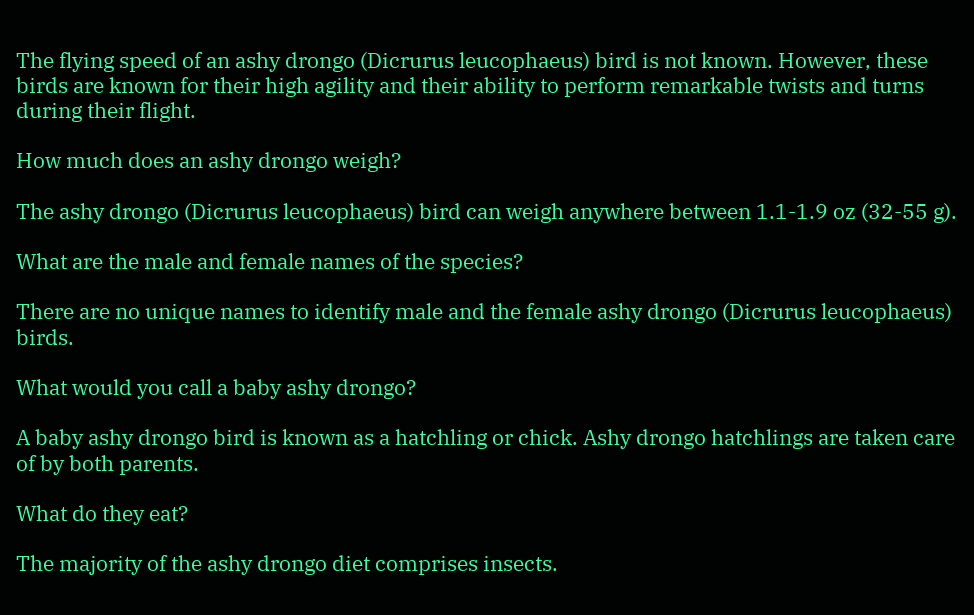The flying speed of an ashy drongo (Dicrurus leucophaeus) bird is not known. However, these birds are known for their high agility and their ability to perform remarkable twists and turns during their flight.

How much does an ashy drongo weigh?

The ashy drongo (Dicrurus leucophaeus) bird can weigh anywhere between 1.1-1.9 oz (32-55 g).

What are the male and female names of the species?

There are no unique names to identify male and the female ashy drongo (Dicrurus leucophaeus) birds.

What would you call a baby ashy drongo?

A baby ashy drongo bird is known as a hatchling or chick. Ashy drongo hatchlings are taken care of by both parents.

What do they eat?

The majority of the ashy drongo diet comprises insects.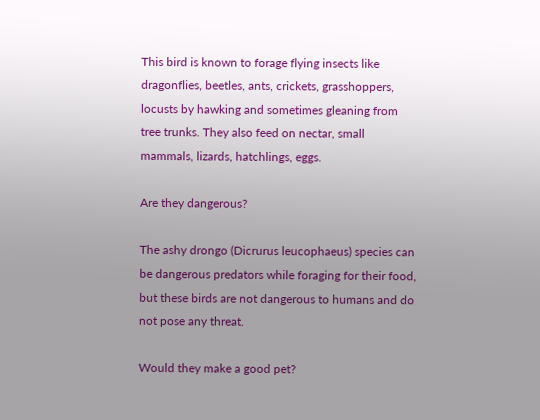This bird is known to forage flying insects like dragonflies, beetles, ants, crickets, grasshoppers, locusts by hawking and sometimes gleaning from tree trunks. They also feed on nectar, small mammals, lizards, hatchlings, eggs.

Are they dangerous?

The ashy drongo (Dicrurus leucophaeus) species can be dangerous predators while foraging for their food, but these birds are not dangerous to humans and do not pose any threat.

Would they make a good pet?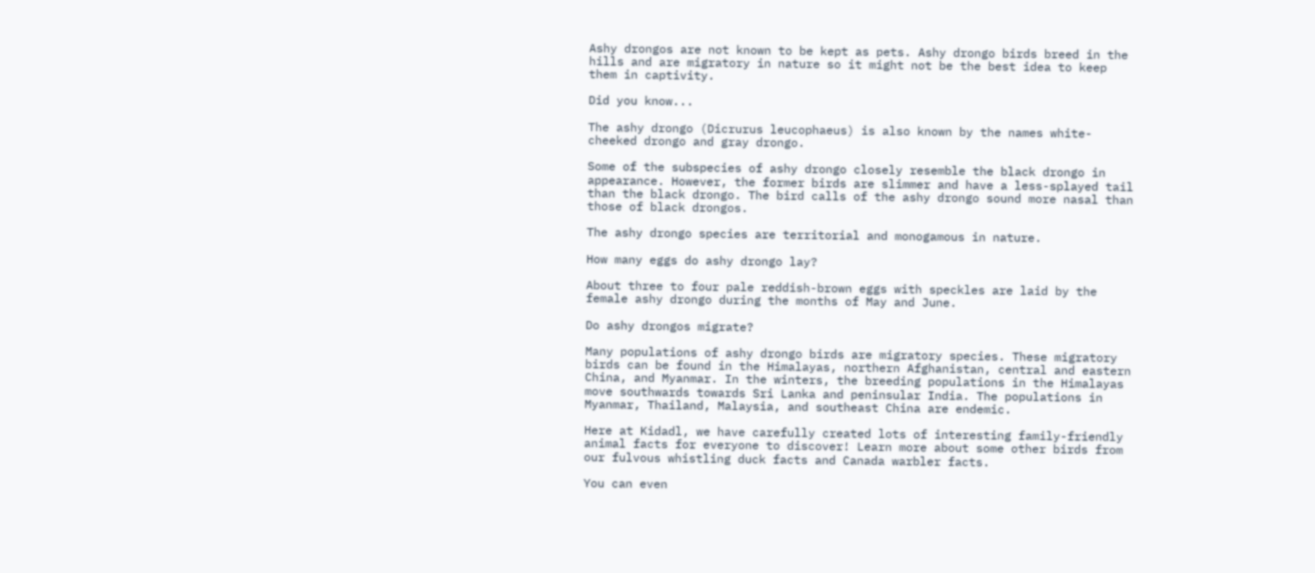Ashy drongos are not known to be kept as pets. Ashy drongo birds breed in the hills and are migratory in nature so it might not be the best idea to keep them in captivity.

Did you know...

The ashy drongo (Dicrurus leucophaeus) is also known by the names white-cheeked drongo and gray drongo.

Some of the subspecies of ashy drongo closely resemble the black drongo in appearance. However, the former birds are slimmer and have a less-splayed tail than the black drongo. The bird calls of the ashy drongo sound more nasal than those of black drongos.

The ashy drongo species are territorial and monogamous in nature.

How many eggs do ashy drongo lay?

About three to four pale reddish-brown eggs with speckles are laid by the female ashy drongo during the months of May and June.

Do ashy drongos migrate?

Many populations of ashy drongo birds are migratory species. These migratory birds can be found in the Himalayas, northern Afghanistan, central and eastern China, and Myanmar. In the winters, the breeding populations in the Himalayas move southwards towards Sri Lanka and peninsular India. The populations in Myanmar, Thailand, Malaysia, and southeast China are endemic.

Here at Kidadl, we have carefully created lots of interesting family-friendly animal facts for everyone to discover! Learn more about some other birds from our fulvous whistling duck facts and Canada warbler facts.

You can even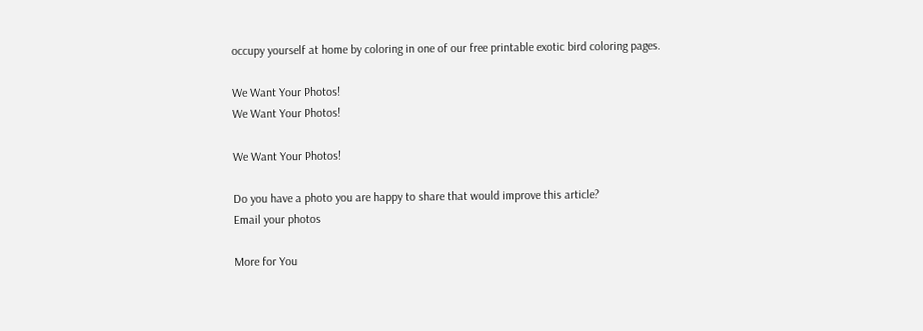occupy yourself at home by coloring in one of our free printable exotic bird coloring pages.

We Want Your Photos!
We Want Your Photos!

We Want Your Photos!

Do you have a photo you are happy to share that would improve this article?
Email your photos

More for You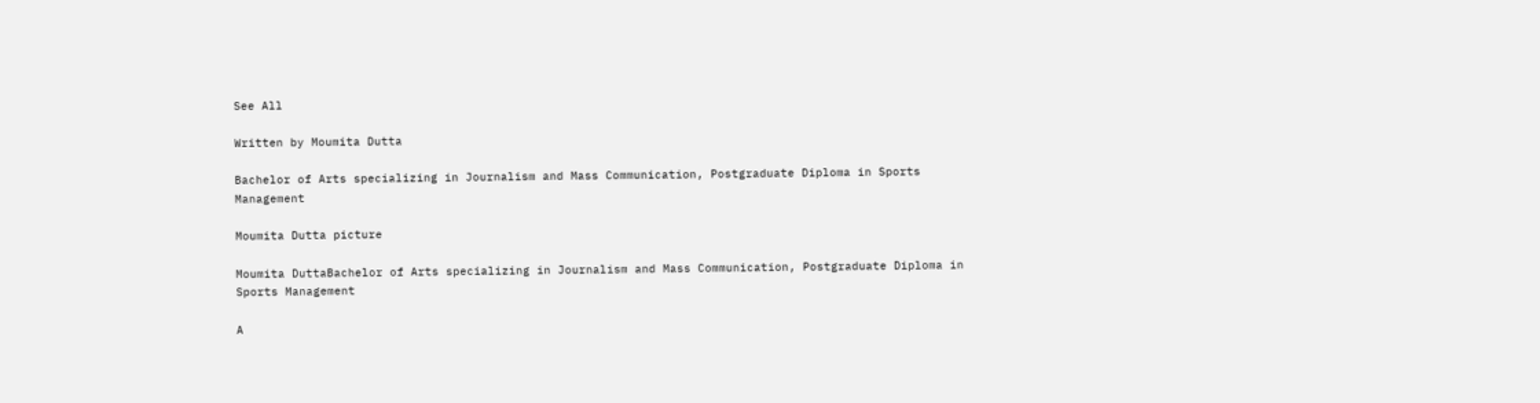See All

Written by Moumita Dutta

Bachelor of Arts specializing in Journalism and Mass Communication, Postgraduate Diploma in Sports Management

Moumita Dutta picture

Moumita DuttaBachelor of Arts specializing in Journalism and Mass Communication, Postgraduate Diploma in Sports Management

A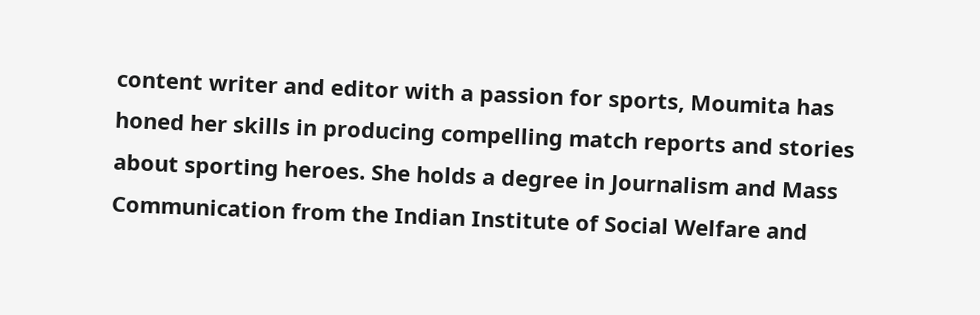content writer and editor with a passion for sports, Moumita has honed her skills in producing compelling match reports and stories about sporting heroes. She holds a degree in Journalism and Mass Communication from the Indian Institute of Social Welfare and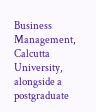Business Management, Calcutta University, alongside a postgraduate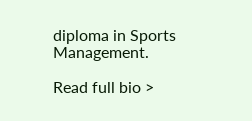diploma in Sports Management.

Read full bio >